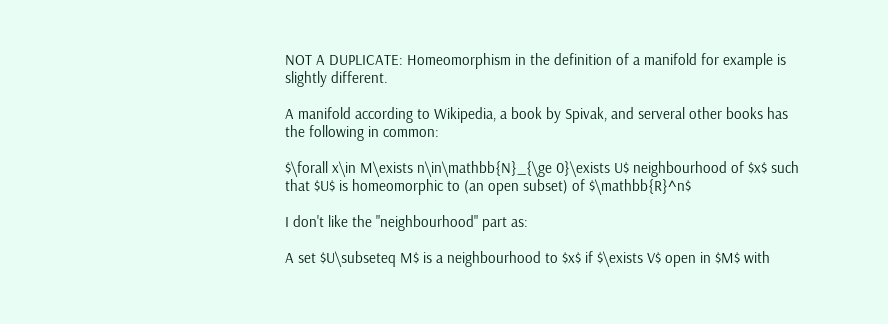NOT A DUPLICATE: Homeomorphism in the definition of a manifold for example is slightly different.

A manifold according to Wikipedia, a book by Spivak, and serveral other books has the following in common:

$\forall x\in M\exists n\in\mathbb{N}_{\ge 0}\exists U$ neighbourhood of $x$ such that $U$ is homeomorphic to (an open subset) of $\mathbb{R}^n$

I don't like the "neighbourhood" part as:

A set $U\subseteq M$ is a neighbourhood to $x$ if $\exists V$ open in $M$ with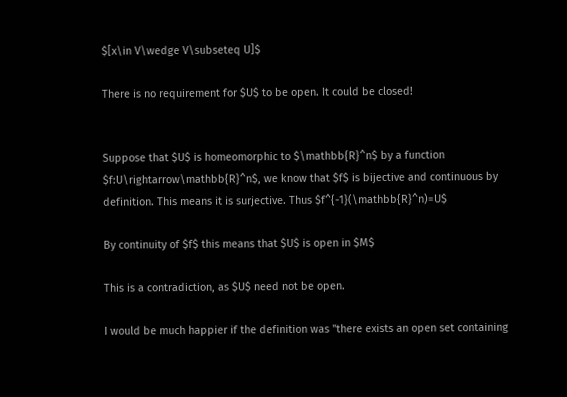$[x\in V\wedge V\subseteq U]$

There is no requirement for $U$ to be open. It could be closed!


Suppose that $U$ is homeomorphic to $\mathbb{R}^n$ by a function $f:U\rightarrow\mathbb{R}^n$, we know that $f$ is bijective and continuous by definition. This means it is surjective. Thus $f^{-1}(\mathbb{R}^n)=U$

By continuity of $f$ this means that $U$ is open in $M$

This is a contradiction, as $U$ need not be open.

I would be much happier if the definition was "there exists an open set containing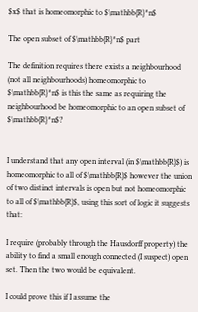$x$ that is homeomorphic to $\mathbb{R}^n$

The open subset of $\mathbb{R}^n$ part

The definition requires there exists a neighbourhood (not all neighbourhoods) homeomorphic to $\mathbb{R}^n$ is this the same as requiring the neighbourhood be homeomorphic to an open subset of $\mathbb{R}^n$?


I understand that any open interval (in $\mathbb{R}$) is homeomorphic to all of $\mathbb{R}$ however the union of two distinct intervals is open but not homeomorphic to all of $\mathbb{R}$, using this sort of logic it suggests that:

I require (probably through the Hausdorff property) the ability to find a small enough connected (I suspect) open set. Then the two would be equivalent.

I could prove this if I assume the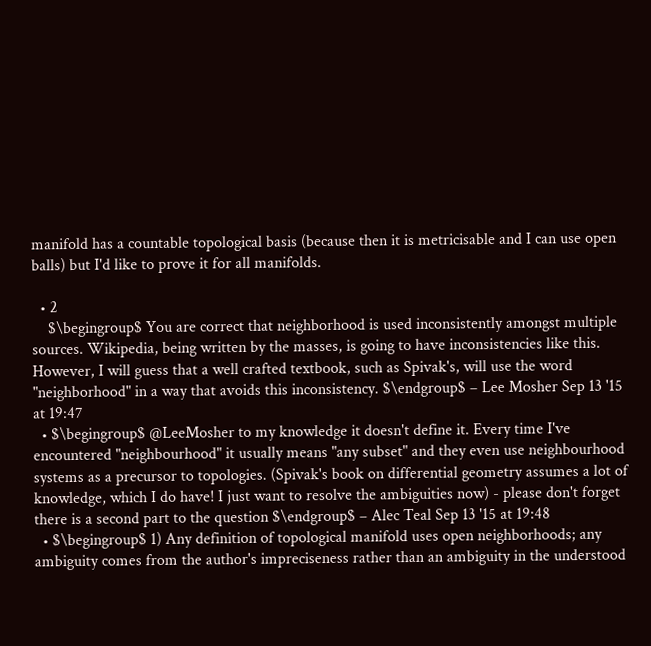manifold has a countable topological basis (because then it is metricisable and I can use open balls) but I'd like to prove it for all manifolds.

  • 2
    $\begingroup$ You are correct that neighborhood is used inconsistently amongst multiple sources. Wikipedia, being written by the masses, is going to have inconsistencies like this. However, I will guess that a well crafted textbook, such as Spivak's, will use the word "neighborhood" in a way that avoids this inconsistency. $\endgroup$ – Lee Mosher Sep 13 '15 at 19:47
  • $\begingroup$ @LeeMosher to my knowledge it doesn't define it. Every time I've encountered "neighbourhood" it usually means "any subset" and they even use neighbourhood systems as a precursor to topologies. (Spivak's book on differential geometry assumes a lot of knowledge, which I do have! I just want to resolve the ambiguities now) - please don't forget there is a second part to the question $\endgroup$ – Alec Teal Sep 13 '15 at 19:48
  • $\begingroup$ 1) Any definition of topological manifold uses open neighborhoods; any ambiguity comes from the author's impreciseness rather than an ambiguity in the understood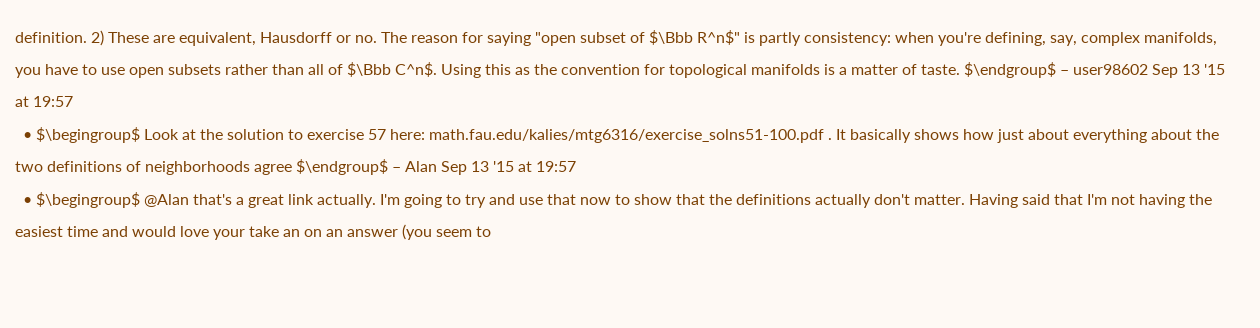definition. 2) These are equivalent, Hausdorff or no. The reason for saying "open subset of $\Bbb R^n$" is partly consistency: when you're defining, say, complex manifolds, you have to use open subsets rather than all of $\Bbb C^n$. Using this as the convention for topological manifolds is a matter of taste. $\endgroup$ – user98602 Sep 13 '15 at 19:57
  • $\begingroup$ Look at the solution to exercise 57 here: math.fau.edu/kalies/mtg6316/exercise_solns51-100.pdf . It basically shows how just about everything about the two definitions of neighborhoods agree $\endgroup$ – Alan Sep 13 '15 at 19:57
  • $\begingroup$ @Alan that's a great link actually. I'm going to try and use that now to show that the definitions actually don't matter. Having said that I'm not having the easiest time and would love your take an on an answer (you seem to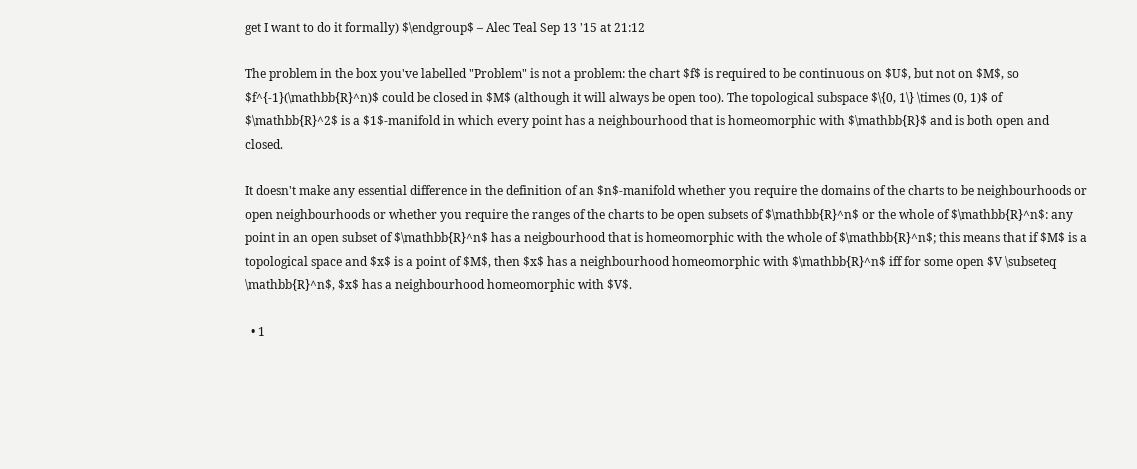get I want to do it formally) $\endgroup$ – Alec Teal Sep 13 '15 at 21:12

The problem in the box you've labelled "Problem" is not a problem: the chart $f$ is required to be continuous on $U$, but not on $M$, so $f^{-1}(\mathbb{R}^n)$ could be closed in $M$ (although it will always be open too). The topological subspace $\{0, 1\} \times (0, 1)$ of $\mathbb{R}^2$ is a $1$-manifold in which every point has a neighbourhood that is homeomorphic with $\mathbb{R}$ and is both open and closed.

It doesn't make any essential difference in the definition of an $n$-manifold whether you require the domains of the charts to be neighbourhoods or open neighbourhoods or whether you require the ranges of the charts to be open subsets of $\mathbb{R}^n$ or the whole of $\mathbb{R}^n$: any point in an open subset of $\mathbb{R}^n$ has a neigbourhood that is homeomorphic with the whole of $\mathbb{R}^n$; this means that if $M$ is a topological space and $x$ is a point of $M$, then $x$ has a neighbourhood homeomorphic with $\mathbb{R}^n$ iff for some open $V \subseteq \mathbb{R}^n$, $x$ has a neighbourhood homeomorphic with $V$.

  • 1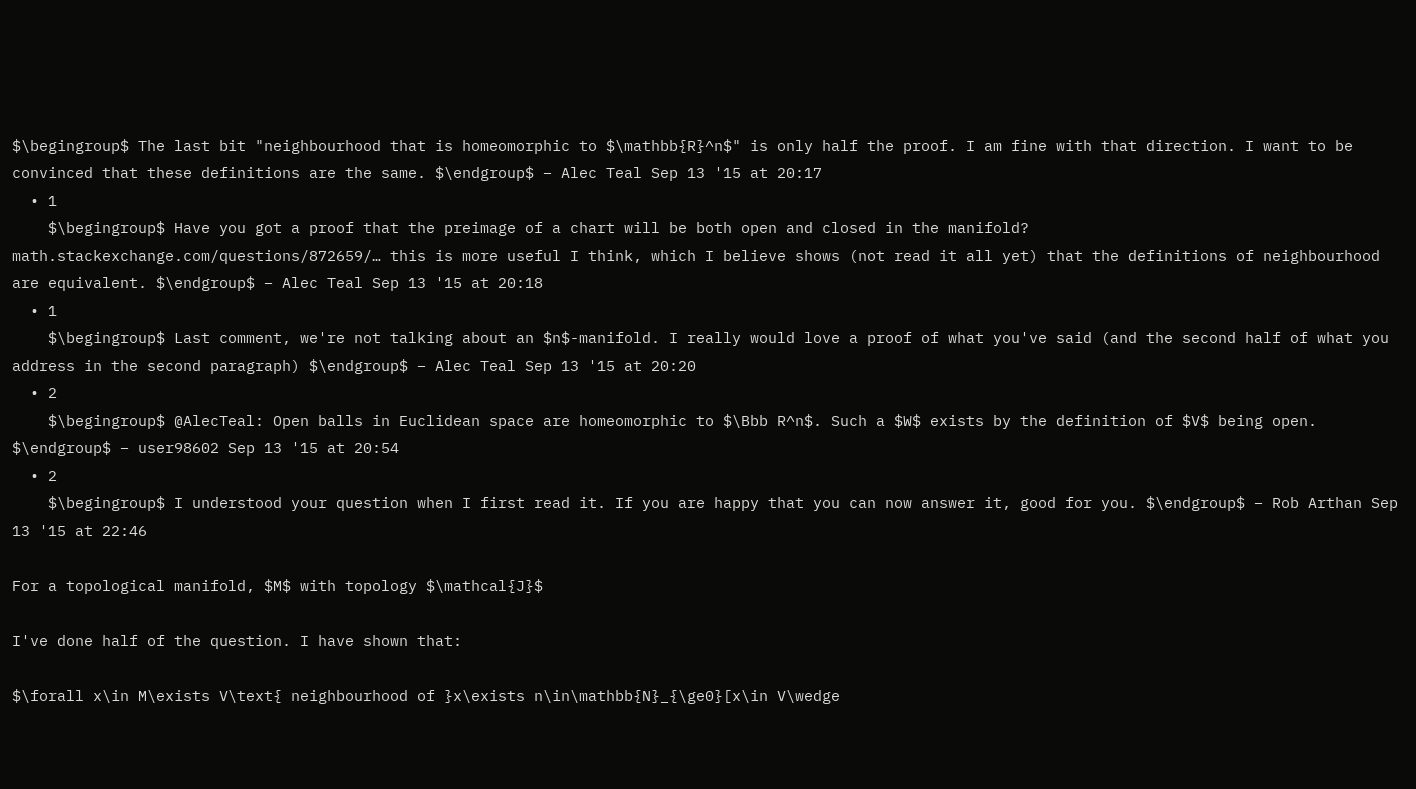$\begingroup$ The last bit "neighbourhood that is homeomorphic to $\mathbb{R}^n$" is only half the proof. I am fine with that direction. I want to be convinced that these definitions are the same. $\endgroup$ – Alec Teal Sep 13 '15 at 20:17
  • 1
    $\begingroup$ Have you got a proof that the preimage of a chart will be both open and closed in the manifold? math.stackexchange.com/questions/872659/… this is more useful I think, which I believe shows (not read it all yet) that the definitions of neighbourhood are equivalent. $\endgroup$ – Alec Teal Sep 13 '15 at 20:18
  • 1
    $\begingroup$ Last comment, we're not talking about an $n$-manifold. I really would love a proof of what you've said (and the second half of what you address in the second paragraph) $\endgroup$ – Alec Teal Sep 13 '15 at 20:20
  • 2
    $\begingroup$ @AlecTeal: Open balls in Euclidean space are homeomorphic to $\Bbb R^n$. Such a $W$ exists by the definition of $V$ being open. $\endgroup$ – user98602 Sep 13 '15 at 20:54
  • 2
    $\begingroup$ I understood your question when I first read it. If you are happy that you can now answer it, good for you. $\endgroup$ – Rob Arthan Sep 13 '15 at 22:46

For a topological manifold, $M$ with topology $\mathcal{J}$

I've done half of the question. I have shown that:

$\forall x\in M\exists V\text{ neighbourhood of }x\exists n\in\mathbb{N}_{\ge0}[x\in V\wedge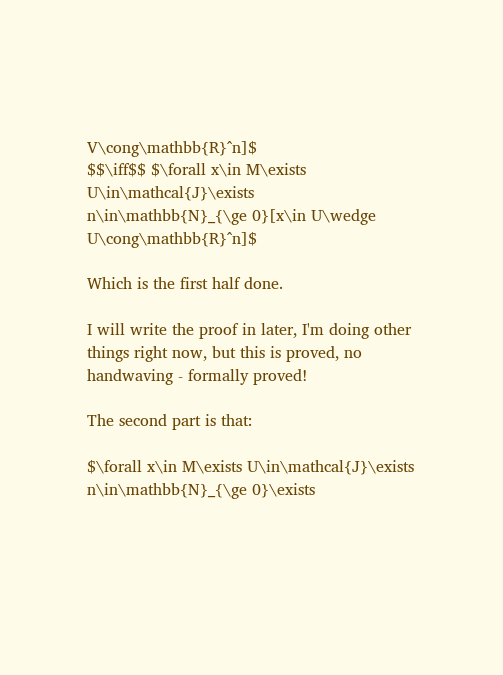V\cong\mathbb{R}^n]$
$$\iff$$ $\forall x\in M\exists U\in\mathcal{J}\exists n\in\mathbb{N}_{\ge 0}[x\in U\wedge U\cong\mathbb{R}^n]$

Which is the first half done.

I will write the proof in later, I'm doing other things right now, but this is proved, no handwaving - formally proved!

The second part is that:

$\forall x\in M\exists U\in\mathcal{J}\exists n\in\mathbb{N}_{\ge 0}\exists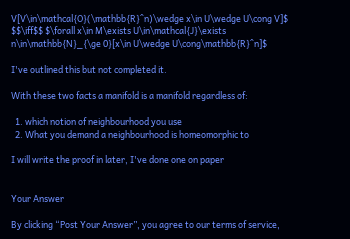V[V\in\mathcal{O}(\mathbb{R}^n)\wedge x\in U\wedge U\cong V]$ $$\iff$$ $\forall x\in M\exists U\in\mathcal{J}\exists n\in\mathbb{N}_{\ge 0}[x\in U\wedge U\cong\mathbb{R}^n]$

I've outlined this but not completed it.

With these two facts a manifold is a manifold regardless of:

  1. which notion of neighbourhood you use
  2. What you demand a neighbourhood is homeomorphic to

I will write the proof in later, I've done one on paper


Your Answer

By clicking “Post Your Answer”, you agree to our terms of service,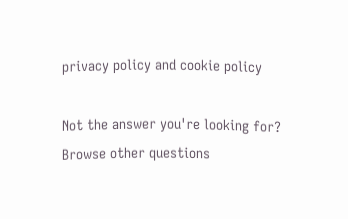privacy policy and cookie policy

Not the answer you're looking for? Browse other questions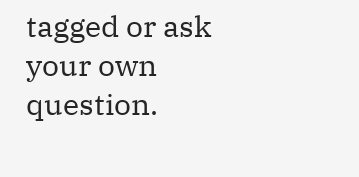tagged or ask your own question.